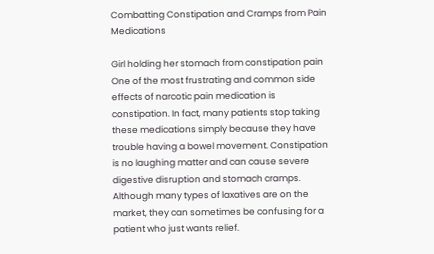Combatting Constipation and Cramps from Pain Medications

Girl holding her stomach from constipation pain One of the most frustrating and common side effects of narcotic pain medication is constipation. In fact, many patients stop taking these medications simply because they have trouble having a bowel movement. Constipation is no laughing matter and can cause severe digestive disruption and stomach cramps. Although many types of laxatives are on the market, they can sometimes be confusing for a patient who just wants relief.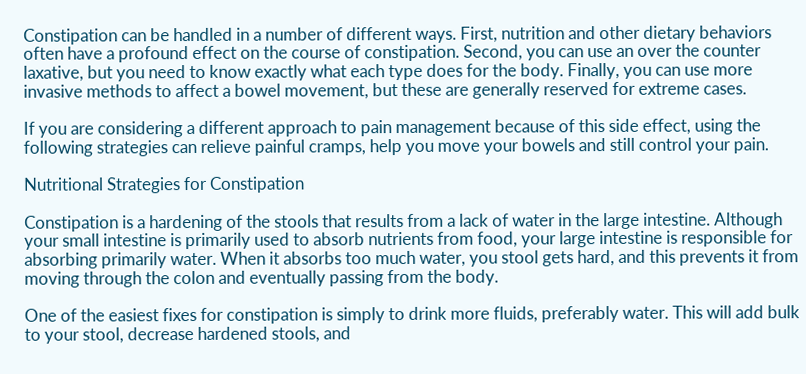Constipation can be handled in a number of different ways. First, nutrition and other dietary behaviors often have a profound effect on the course of constipation. Second, you can use an over the counter laxative, but you need to know exactly what each type does for the body. Finally, you can use more invasive methods to affect a bowel movement, but these are generally reserved for extreme cases.

If you are considering a different approach to pain management because of this side effect, using the following strategies can relieve painful cramps, help you move your bowels and still control your pain.

Nutritional Strategies for Constipation

Constipation is a hardening of the stools that results from a lack of water in the large intestine. Although your small intestine is primarily used to absorb nutrients from food, your large intestine is responsible for absorbing primarily water. When it absorbs too much water, you stool gets hard, and this prevents it from moving through the colon and eventually passing from the body.

One of the easiest fixes for constipation is simply to drink more fluids, preferably water. This will add bulk to your stool, decrease hardened stools, and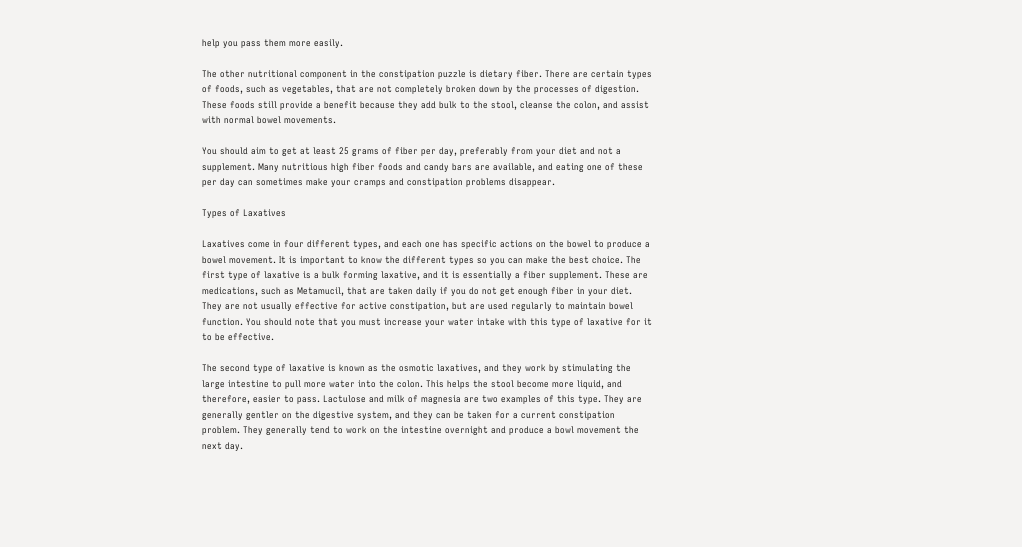help you pass them more easily.

The other nutritional component in the constipation puzzle is dietary fiber. There are certain types of foods, such as vegetables, that are not completely broken down by the processes of digestion. These foods still provide a benefit because they add bulk to the stool, cleanse the colon, and assist with normal bowel movements.

You should aim to get at least 25 grams of fiber per day, preferably from your diet and not a supplement. Many nutritious high fiber foods and candy bars are available, and eating one of these per day can sometimes make your cramps and constipation problems disappear.

Types of Laxatives

Laxatives come in four different types, and each one has specific actions on the bowel to produce a bowel movement. It is important to know the different types so you can make the best choice. The first type of laxative is a bulk forming laxative, and it is essentially a fiber supplement. These are medications, such as Metamucil, that are taken daily if you do not get enough fiber in your diet. They are not usually effective for active constipation, but are used regularly to maintain bowel function. You should note that you must increase your water intake with this type of laxative for it to be effective.

The second type of laxative is known as the osmotic laxatives, and they work by stimulating the large intestine to pull more water into the colon. This helps the stool become more liquid, and therefore, easier to pass. Lactulose and milk of magnesia are two examples of this type. They are generally gentler on the digestive system, and they can be taken for a current constipation problem. They generally tend to work on the intestine overnight and produce a bowl movement the next day.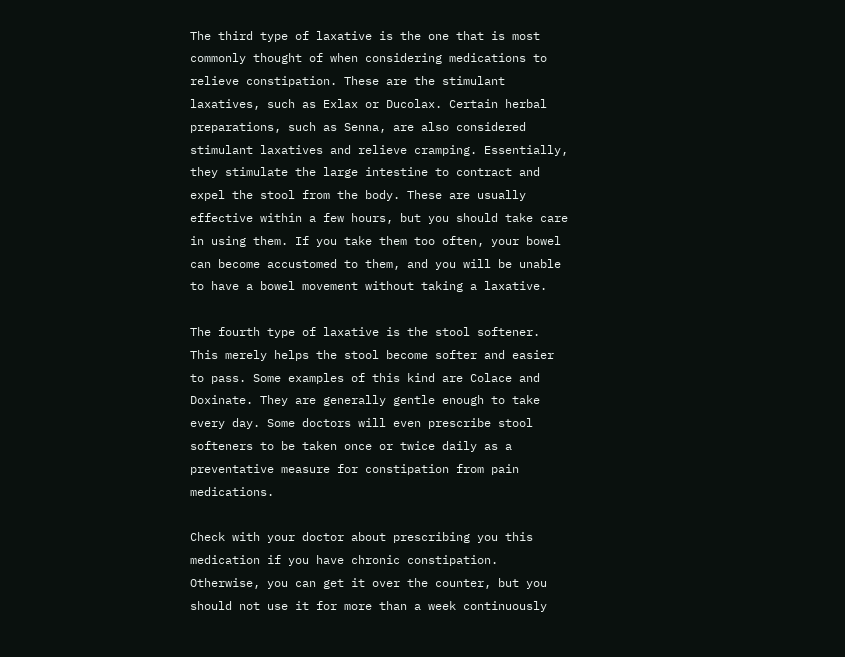The third type of laxative is the one that is most commonly thought of when considering medications to relieve constipation. These are the stimulant laxatives, such as Exlax or Ducolax. Certain herbal preparations, such as Senna, are also considered stimulant laxatives and relieve cramping. Essentially, they stimulate the large intestine to contract and expel the stool from the body. These are usually effective within a few hours, but you should take care in using them. If you take them too often, your bowel can become accustomed to them, and you will be unable to have a bowel movement without taking a laxative.

The fourth type of laxative is the stool softener. This merely helps the stool become softer and easier to pass. Some examples of this kind are Colace and Doxinate. They are generally gentle enough to take every day. Some doctors will even prescribe stool softeners to be taken once or twice daily as a preventative measure for constipation from pain medications.

Check with your doctor about prescribing you this medication if you have chronic constipation. Otherwise, you can get it over the counter, but you should not use it for more than a week continuously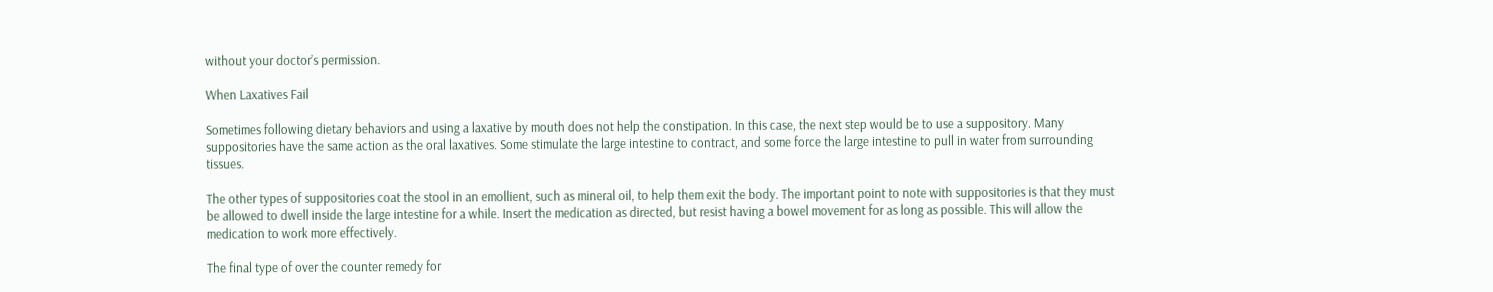without your doctor’s permission.

When Laxatives Fail

Sometimes following dietary behaviors and using a laxative by mouth does not help the constipation. In this case, the next step would be to use a suppository. Many suppositories have the same action as the oral laxatives. Some stimulate the large intestine to contract, and some force the large intestine to pull in water from surrounding tissues.

The other types of suppositories coat the stool in an emollient, such as mineral oil, to help them exit the body. The important point to note with suppositories is that they must be allowed to dwell inside the large intestine for a while. Insert the medication as directed, but resist having a bowel movement for as long as possible. This will allow the medication to work more effectively.

The final type of over the counter remedy for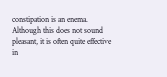constipation is an enema. Although this does not sound pleasant, it is often quite effective in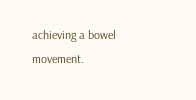achieving a bowel movement.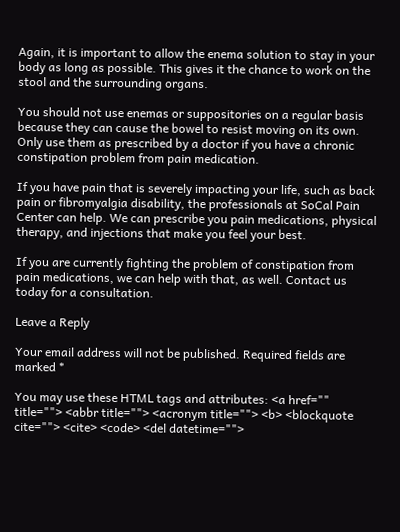Again, it is important to allow the enema solution to stay in your body as long as possible. This gives it the chance to work on the stool and the surrounding organs.

You should not use enemas or suppositories on a regular basis because they can cause the bowel to resist moving on its own. Only use them as prescribed by a doctor if you have a chronic constipation problem from pain medication.

If you have pain that is severely impacting your life, such as back pain or fibromyalgia disability, the professionals at SoCal Pain Center can help. We can prescribe you pain medications, physical therapy, and injections that make you feel your best.

If you are currently fighting the problem of constipation from pain medications, we can help with that, as well. Contact us today for a consultation.

Leave a Reply

Your email address will not be published. Required fields are marked *

You may use these HTML tags and attributes: <a href="" title=""> <abbr title=""> <acronym title=""> <b> <blockquote cite=""> <cite> <code> <del datetime="">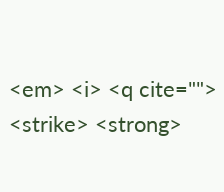<em> <i> <q cite=""> <strike> <strong>